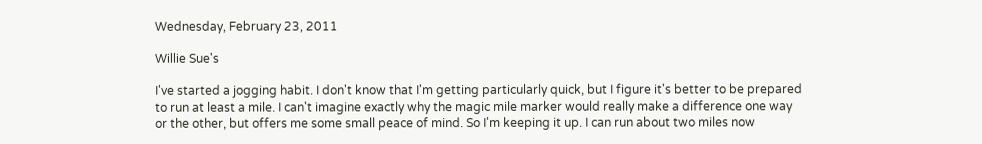Wednesday, February 23, 2011

Willie Sue's

I've started a jogging habit. I don't know that I'm getting particularly quick, but I figure it's better to be prepared to run at least a mile. I can't imagine exactly why the magic mile marker would really make a difference one way or the other, but offers me some small peace of mind. So I'm keeping it up. I can run about two miles now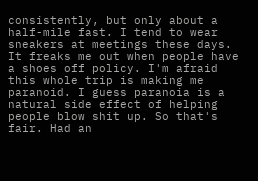consistently, but only about a half-mile fast. I tend to wear sneakers at meetings these days. It freaks me out when people have a shoes off policy. I'm afraid this whole trip is making me paranoid. I guess paranoia is a natural side effect of helping people blow shit up. So that's fair. Had an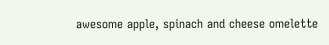awesome apple, spinach and cheese omelette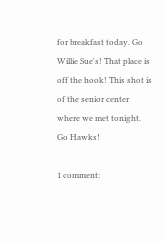for breakfast today. Go Willie Sue's! That place is off the hook! This shot is of the senior center where we met tonight. Go Hawks!

1 comment: